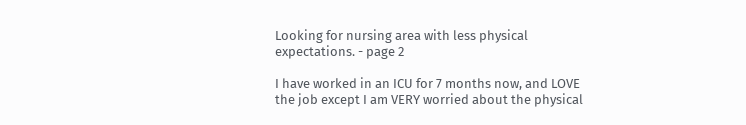Looking for nursing area with less physical expectations. - page 2

I have worked in an ICU for 7 months now, and LOVE the job except I am VERY worried about the physical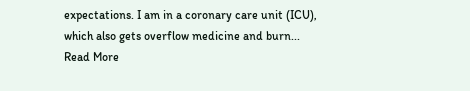expectations. I am in a coronary care unit (ICU), which also gets overflow medicine and burn... Read More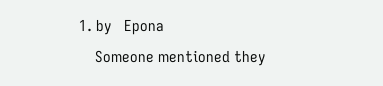1. by   Epona
    Someone mentioned they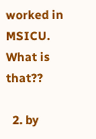worked in MSICU. What is that??

  2. by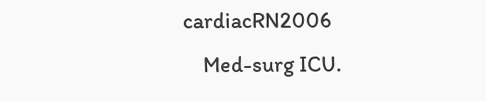cardiacRN2006
    Med-surg ICU.